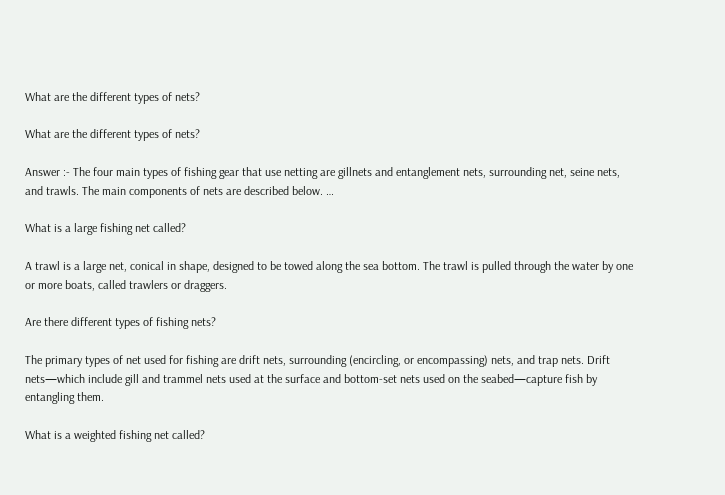What are the different types of nets?

What are the different types of nets?

Answer :- The four main types of fishing gear that use netting are gillnets and entanglement nets, surrounding net, seine nets, and trawls. The main components of nets are described below. …

What is a large fishing net called?

A trawl is a large net, conical in shape, designed to be towed along the sea bottom. The trawl is pulled through the water by one or more boats, called trawlers or draggers.

Are there different types of fishing nets?

The primary types of net used for fishing are drift nets, surrounding (encircling, or encompassing) nets, and trap nets. Drift nets—which include gill and trammel nets used at the surface and bottom-set nets used on the seabed—capture fish by entangling them.

What is a weighted fishing net called?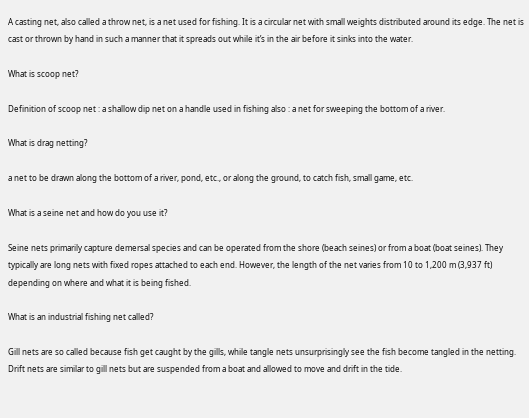A casting net, also called a throw net, is a net used for fishing. It is a circular net with small weights distributed around its edge. The net is cast or thrown by hand in such a manner that it spreads out while it’s in the air before it sinks into the water.

What is scoop net?

Definition of scoop net : a shallow dip net on a handle used in fishing also : a net for sweeping the bottom of a river.

What is drag netting?

a net to be drawn along the bottom of a river, pond, etc., or along the ground, to catch fish, small game, etc.

What is a seine net and how do you use it?

Seine nets primarily capture demersal species and can be operated from the shore (beach seines) or from a boat (boat seines). They typically are long nets with fixed ropes attached to each end. However, the length of the net varies from 10 to 1,200 m (3,937 ft) depending on where and what it is being fished.

What is an industrial fishing net called?

Gill nets are so called because fish get caught by the gills, while tangle nets unsurprisingly see the fish become tangled in the netting. Drift nets are similar to gill nets but are suspended from a boat and allowed to move and drift in the tide.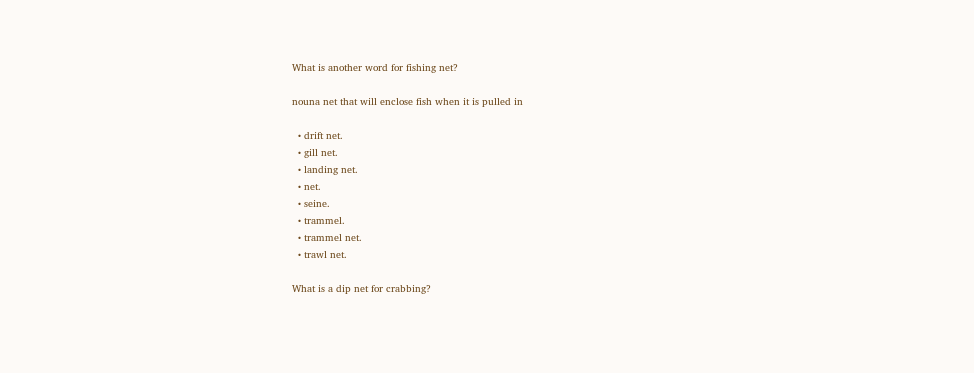What is another word for fishing net?

nouna net that will enclose fish when it is pulled in

  • drift net.
  • gill net.
  • landing net.
  • net.
  • seine.
  • trammel.
  • trammel net.
  • trawl net.

What is a dip net for crabbing?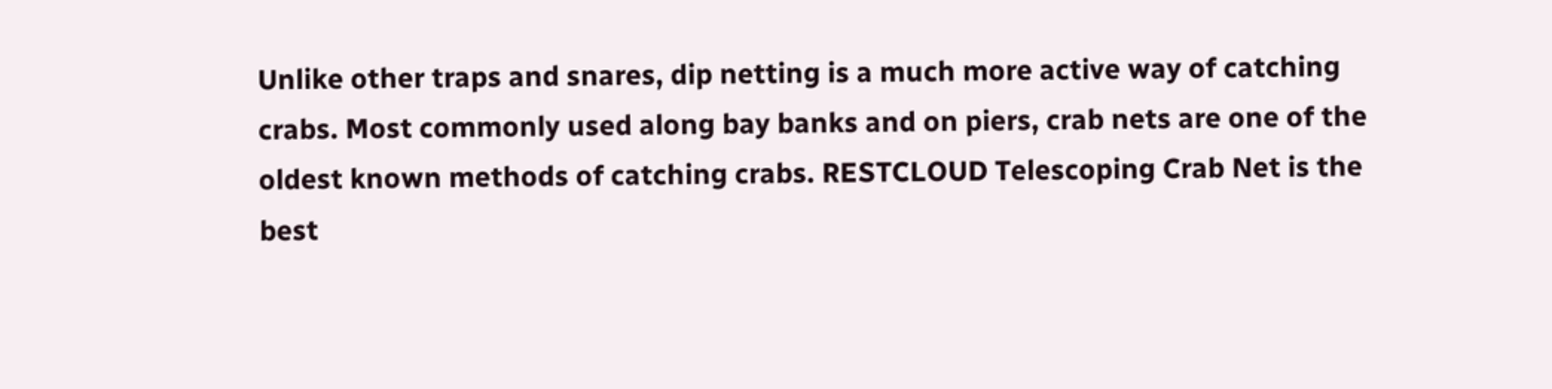Unlike other traps and snares, dip netting is a much more active way of catching crabs. Most commonly used along bay banks and on piers, crab nets are one of the oldest known methods of catching crabs. RESTCLOUD Telescoping Crab Net is the best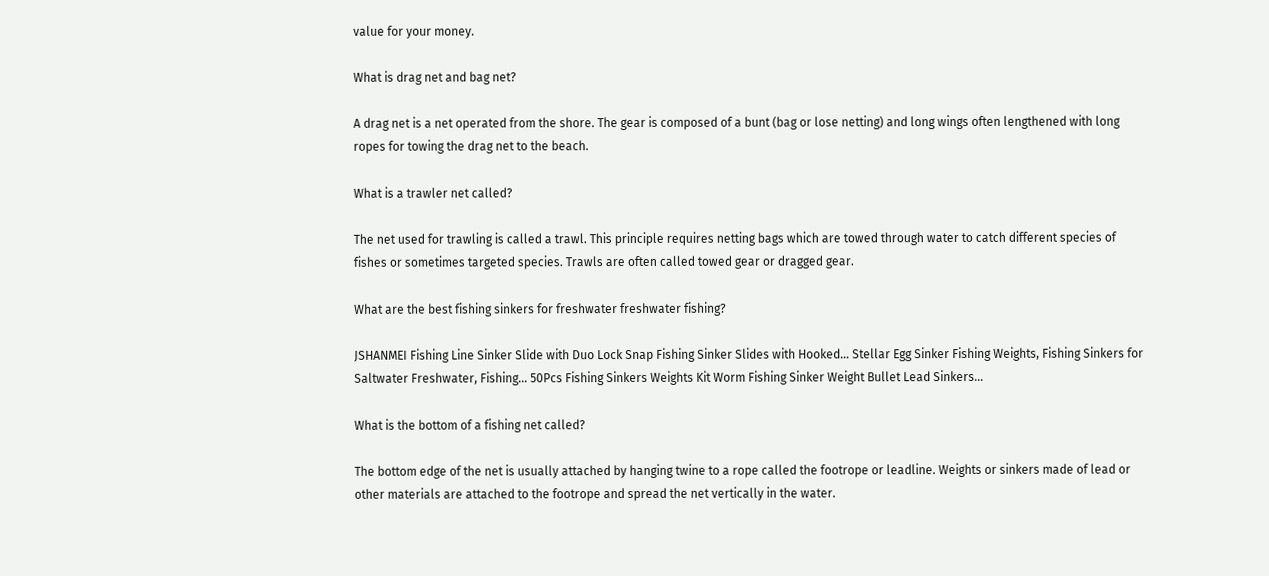value for your money.

What is drag net and bag net?

A drag net is a net operated from the shore. The gear is composed of a bunt (bag or lose netting) and long wings often lengthened with long ropes for towing the drag net to the beach.

What is a trawler net called?

The net used for trawling is called a trawl. This principle requires netting bags which are towed through water to catch different species of fishes or sometimes targeted species. Trawls are often called towed gear or dragged gear.

What are the best fishing sinkers for freshwater freshwater fishing?

JSHANMEI Fishing Line Sinker Slide with Duo Lock Snap Fishing Sinker Slides with Hooked… Stellar Egg Sinker Fishing Weights, Fishing Sinkers for Saltwater Freshwater, Fishing… 50Pcs Fishing Sinkers Weights Kit Worm Fishing Sinker Weight Bullet Lead Sinkers…

What is the bottom of a fishing net called?

The bottom edge of the net is usually attached by hanging twine to a rope called the footrope or leadline. Weights or sinkers made of lead or other materials are attached to the footrope and spread the net vertically in the water.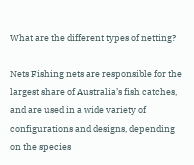What are the different types of netting?

Nets Fishing nets are responsible for the largest share of Australia’s fish catches, and are used in a wide variety of configurations and designs, depending on the species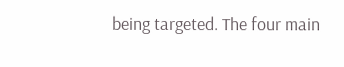being targeted. The four main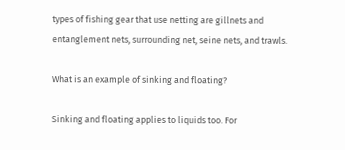types of fishing gear that use netting are gillnets and entanglement nets, surrounding net, seine nets, and trawls.

What is an example of sinking and floating?

Sinking and floating applies to liquids too. For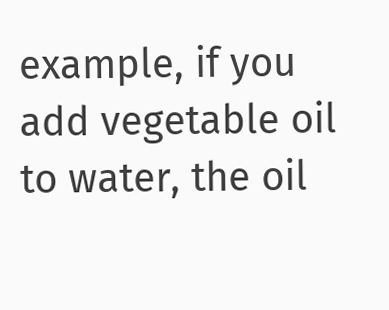example, if you add vegetable oil to water, the oil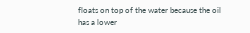floats on top of the water because the oil has a lower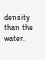density than the water.